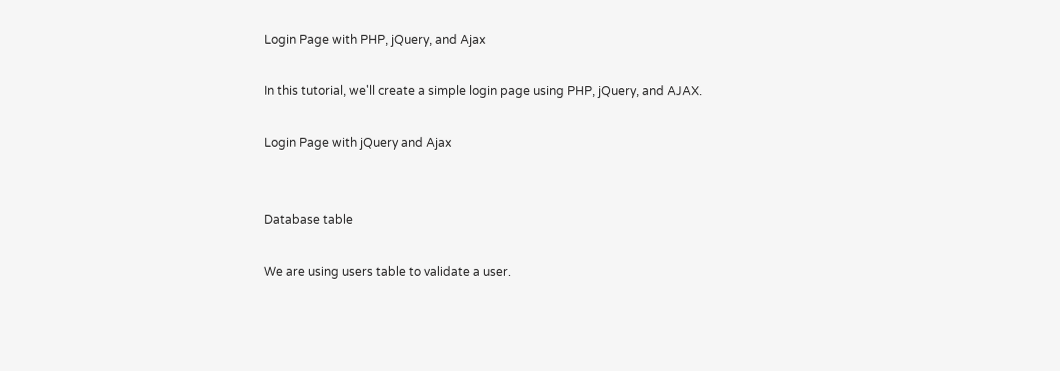Login Page with PHP, jQuery, and Ajax

In this tutorial, we'll create a simple login page using PHP, jQuery, and AJAX.

Login Page with jQuery and Ajax


Database table

We are using users table to validate a user.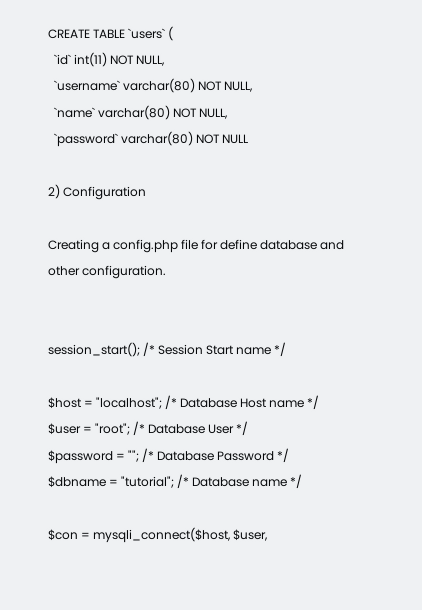CREATE TABLE `users` (
  `id` int(11) NOT NULL,
  `username` varchar(80) NOT NULL,
  `name` varchar(80) NOT NULL,
  `password` varchar(80) NOT NULL

2) Configuration

Creating a config.php file for define database and other configuration.


session_start(); /* Session Start name */

$host = "localhost"; /* Database Host name */
$user = "root"; /* Database User */
$password = ""; /* Database Password */
$dbname = "tutorial"; /* Database name */

$con = mysqli_connect($host, $user,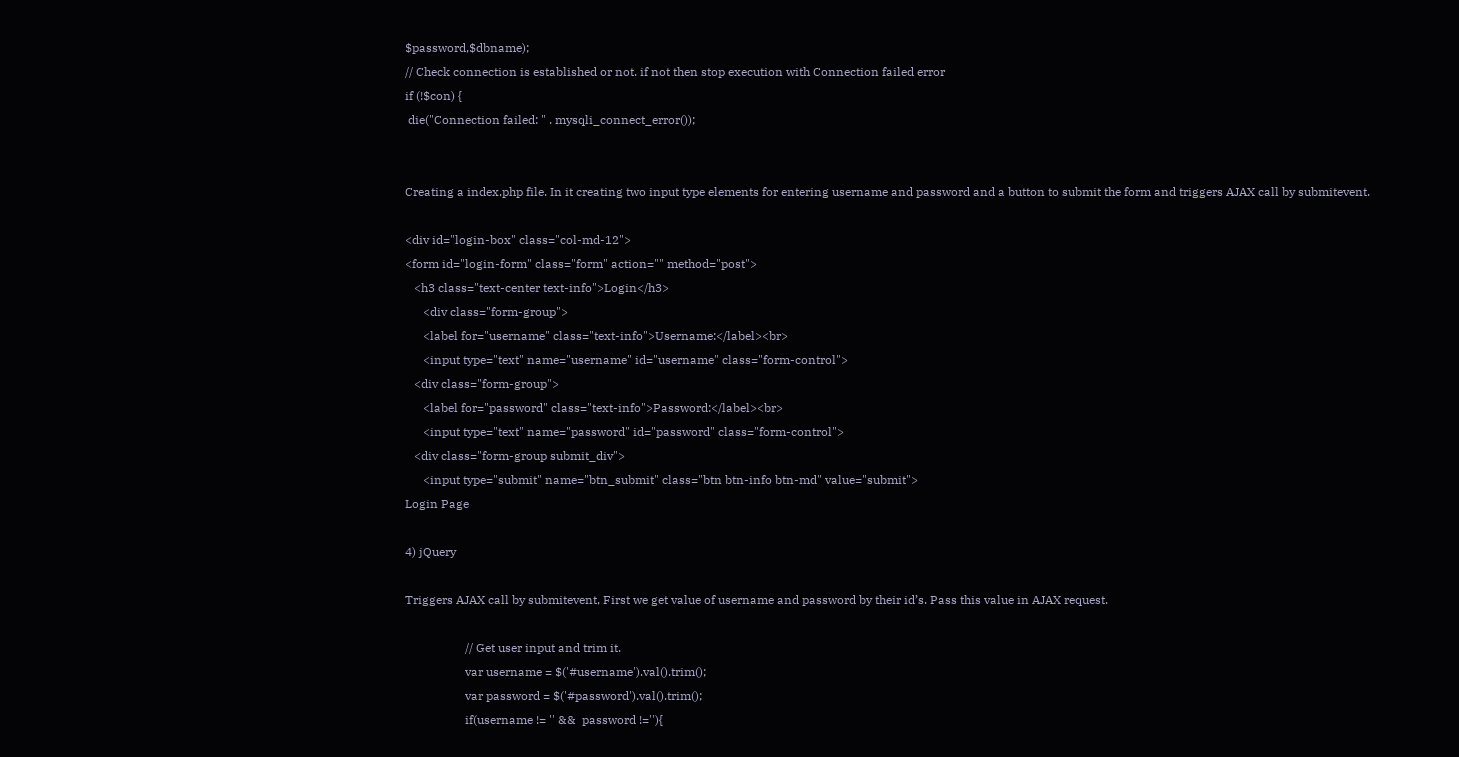$password,$dbname);
// Check connection is established or not. if not then stop execution with Connection failed error
if (!$con) {
 die("Connection failed: " . mysqli_connect_error());


Creating a index.php file. In it creating two input type elements for entering username and password and a button to submit the form and triggers AJAX call by submitevent.

<div id="login-box" class="col-md-12">
<form id="login-form" class="form" action="" method="post">
   <h3 class="text-center text-info">Login</h3>
      <div class="form-group">
      <label for="username" class="text-info">Username:</label><br>
      <input type="text" name="username" id="username" class="form-control">
   <div class="form-group">
      <label for="password" class="text-info">Password:</label><br>
      <input type="text" name="password" id="password" class="form-control">
   <div class="form-group submit_div">
      <input type="submit" name="btn_submit" class="btn btn-info btn-md" value="submit">
Login Page

4) jQuery

Triggers AJAX call by submitevent, First we get value of username and password by their id’s. Pass this value in AJAX request.

                    // Get user input and trim it.
                    var username = $('#username').val().trim();
                    var password = $('#password').val().trim();
                    if(username != '' &&  password !=''){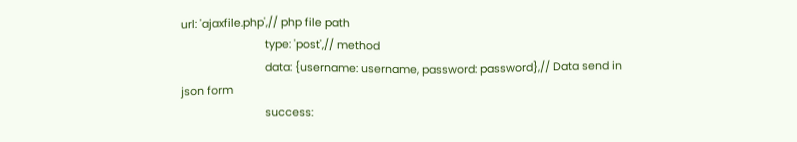url: 'ajaxfile.php',// php file path
                            type: 'post',// method
                            data: {username: username, password: password},// Data send in json form
                            success: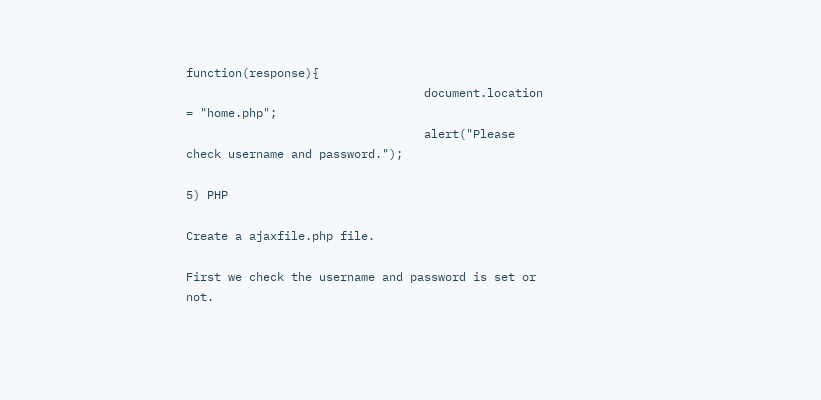function(response){
                                  document.location = "home.php";
                                  alert("Please check username and password.");

5) PHP

Create a ajaxfile.php file.

First we check the username and password is set or not.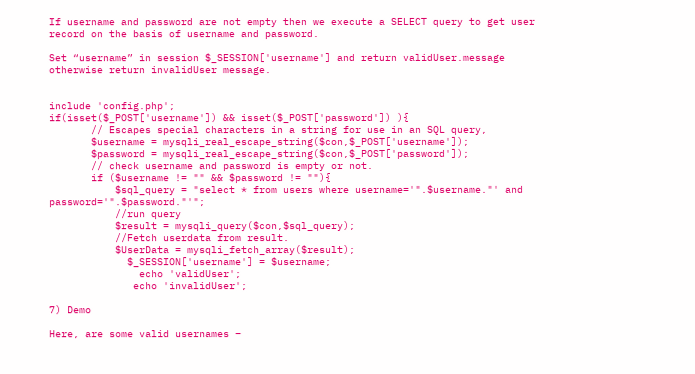If username and password are not empty then we execute a SELECT query to get user record on the basis of username and password.

Set “username” in session $_SESSION['username'] and return validUser.message otherwise return invalidUser message.


include 'config.php';
if(isset($_POST['username']) && isset($_POST['password']) ){
       // Escapes special characters in a string for use in an SQL query,
       $username = mysqli_real_escape_string($con,$_POST['username']);
       $password = mysqli_real_escape_string($con,$_POST['password']);
       // check username and password is empty or not.
       if ($username != "" && $password != ""){
           $sql_query = "select * from users where username='".$username."' and password='".$password."'";
           //run query
           $result = mysqli_query($con,$sql_query);
           //Fetch userdata from result.
           $UserData = mysqli_fetch_array($result);
             $_SESSION['username'] = $username;
               echo 'validUser';
              echo 'invalidUser';

7) Demo

Here, are some valid usernames –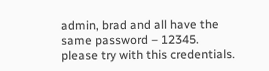admin, brad and all have the same password – 12345. please try with this credentials.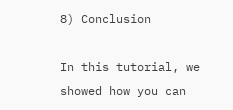8) Conclusion

In this tutorial, we showed how you can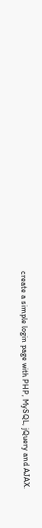create a simple login page with PHP, MySQL, jQuery and AJAX.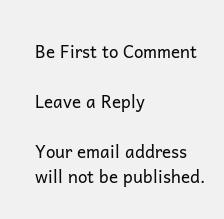Be First to Comment

Leave a Reply

Your email address will not be published.